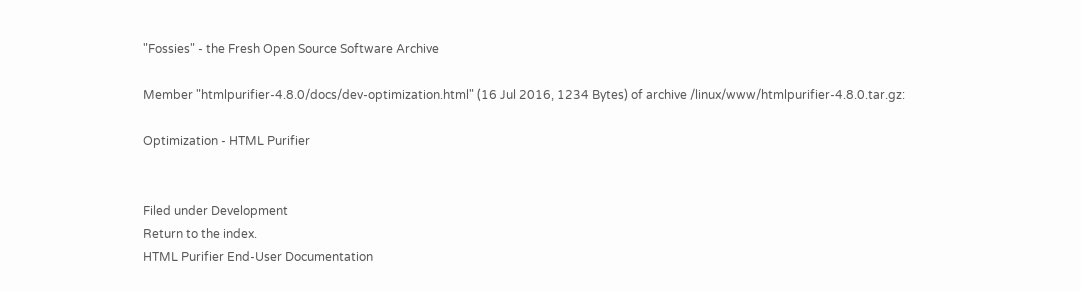"Fossies" - the Fresh Open Source Software Archive

Member "htmlpurifier-4.8.0/docs/dev-optimization.html" (16 Jul 2016, 1234 Bytes) of archive /linux/www/htmlpurifier-4.8.0.tar.gz:

Optimization - HTML Purifier


Filed under Development
Return to the index.
HTML Purifier End-User Documentation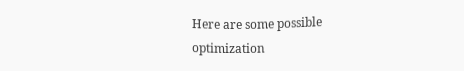Here are some possible optimization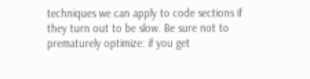techniques we can apply to code sections if they turn out to be slow. Be sure not to prematurely optimize: if you get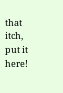that itch, put it here!